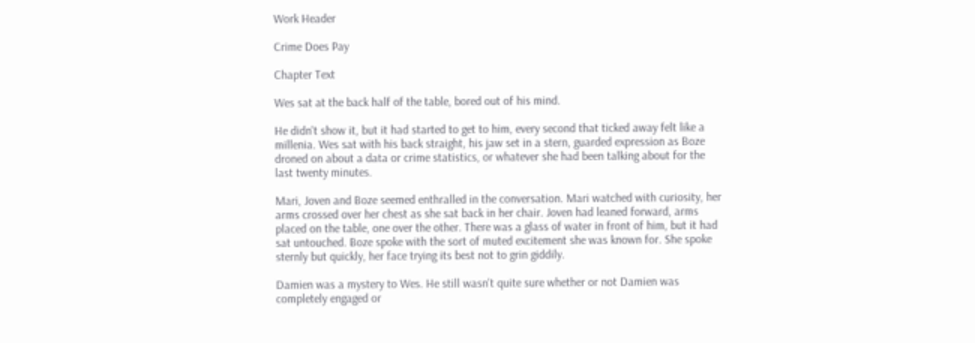Work Header

Crime Does Pay

Chapter Text

Wes sat at the back half of the table, bored out of his mind.

He didn't show it, but it had started to get to him, every second that ticked away felt like a millenia. Wes sat with his back straight, his jaw set in a stern, guarded expression as Boze droned on about a data or crime statistics, or whatever she had been talking about for the last twenty minutes.

Mari, Joven and Boze seemed enthralled in the conversation. Mari watched with curiosity, her arms crossed over her chest as she sat back in her chair. Joven had leaned forward, arms placed on the table, one over the other. There was a glass of water in front of him, but it had sat untouched. Boze spoke with the sort of muted excitement she was known for. She spoke sternly but quickly, her face trying its best not to grin giddily.

Damien was a mystery to Wes. He still wasn't quite sure whether or not Damien was completely engaged or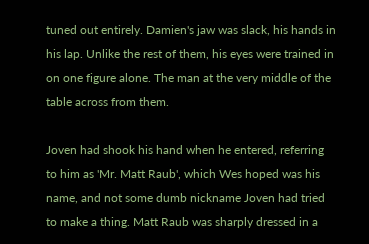tuned out entirely. Damien's jaw was slack, his hands in his lap. Unlike the rest of them, his eyes were trained in on one figure alone. The man at the very middle of the table across from them.

Joven had shook his hand when he entered, referring to him as 'Mr. Matt Raub', which Wes hoped was his name, and not some dumb nickname Joven had tried to make a thing. Matt Raub was sharply dressed in a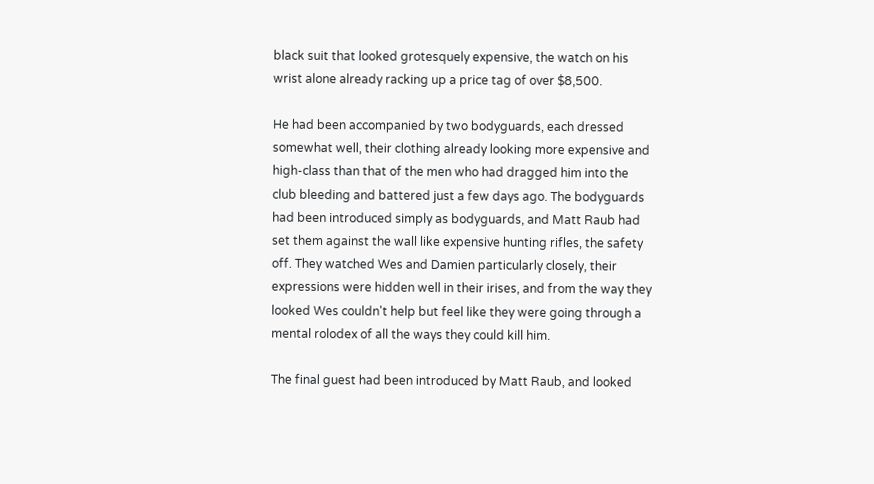black suit that looked grotesquely expensive, the watch on his wrist alone already racking up a price tag of over $8,500.

He had been accompanied by two bodyguards, each dressed somewhat well, their clothing already looking more expensive and high-class than that of the men who had dragged him into the club bleeding and battered just a few days ago. The bodyguards had been introduced simply as bodyguards, and Matt Raub had set them against the wall like expensive hunting rifles, the safety off. They watched Wes and Damien particularly closely, their expressions were hidden well in their irises, and from the way they looked Wes couldn't help but feel like they were going through a mental rolodex of all the ways they could kill him.

The final guest had been introduced by Matt Raub, and looked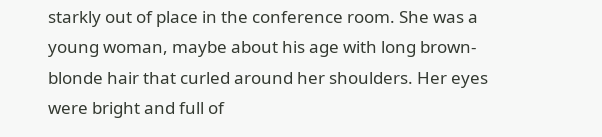starkly out of place in the conference room. She was a young woman, maybe about his age with long brown-blonde hair that curled around her shoulders. Her eyes were bright and full of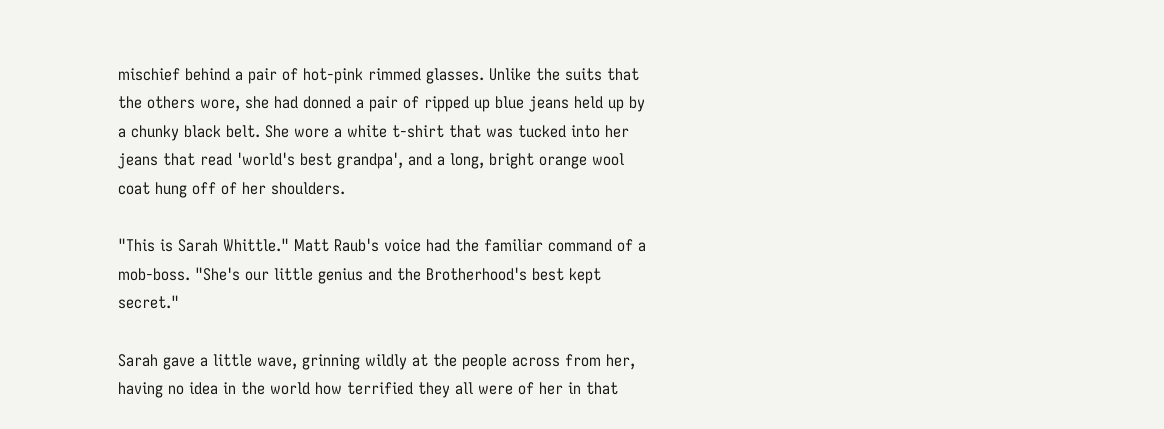mischief behind a pair of hot-pink rimmed glasses. Unlike the suits that the others wore, she had donned a pair of ripped up blue jeans held up by a chunky black belt. She wore a white t-shirt that was tucked into her jeans that read 'world's best grandpa', and a long, bright orange wool coat hung off of her shoulders.

"This is Sarah Whittle." Matt Raub's voice had the familiar command of a mob-boss. "She's our little genius and the Brotherhood's best kept secret."

Sarah gave a little wave, grinning wildly at the people across from her, having no idea in the world how terrified they all were of her in that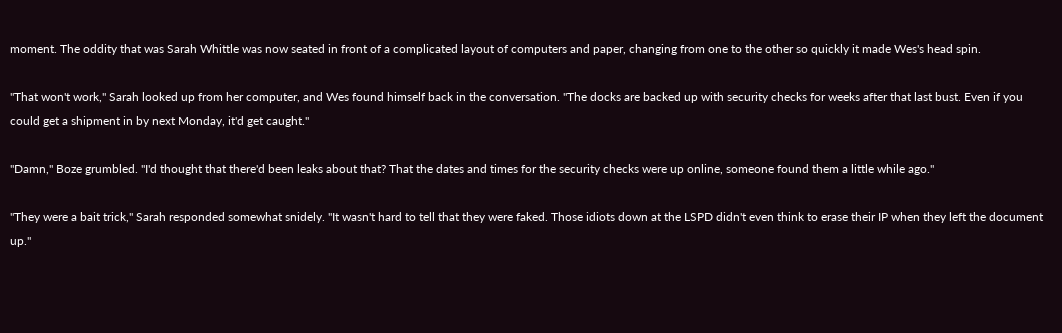moment. The oddity that was Sarah Whittle was now seated in front of a complicated layout of computers and paper, changing from one to the other so quickly it made Wes's head spin.

"That won't work," Sarah looked up from her computer, and Wes found himself back in the conversation. "The docks are backed up with security checks for weeks after that last bust. Even if you could get a shipment in by next Monday, it'd get caught."

"Damn," Boze grumbled. "I'd thought that there'd been leaks about that? That the dates and times for the security checks were up online, someone found them a little while ago."

"They were a bait trick," Sarah responded somewhat snidely. "It wasn't hard to tell that they were faked. Those idiots down at the LSPD didn't even think to erase their IP when they left the document up."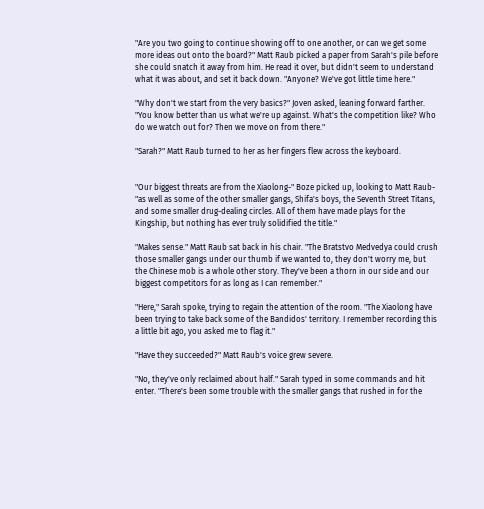"Are you two going to continue showing off to one another, or can we get some more ideas out onto the board?" Matt Raub picked a paper from Sarah's pile before she could snatch it away from him. He read it over, but didn't seem to understand what it was about, and set it back down. "Anyone? We've got little time here."

"Why don't we start from the very basics?" Joven asked, leaning forward farther. "You know better than us what we're up against. What's the competition like? Who do we watch out for? Then we move on from there."

"Sarah?" Matt Raub turned to her as her fingers flew across the keyboard.


"Our biggest threats are from the Xiaolong-" Boze picked up, looking to Matt Raub- "as well as some of the other smaller gangs, Shifa's boys, the Seventh Street Titans, and some smaller drug-dealing circles. All of them have made plays for the Kingship, but nothing has ever truly solidified the title."

"Makes sense." Matt Raub sat back in his chair. "The Bratstvo Medvedya could crush those smaller gangs under our thumb if we wanted to, they don't worry me, but the Chinese mob is a whole other story. They've been a thorn in our side and our biggest competitors for as long as I can remember."

"Here," Sarah spoke, trying to regain the attention of the room. "The Xiaolong have been trying to take back some of the Bandidos' territory. I remember recording this a little bit ago, you asked me to flag it."

"Have they succeeded?" Matt Raub's voice grew severe.

"No, they've only reclaimed about half." Sarah typed in some commands and hit enter. "There's been some trouble with the smaller gangs that rushed in for the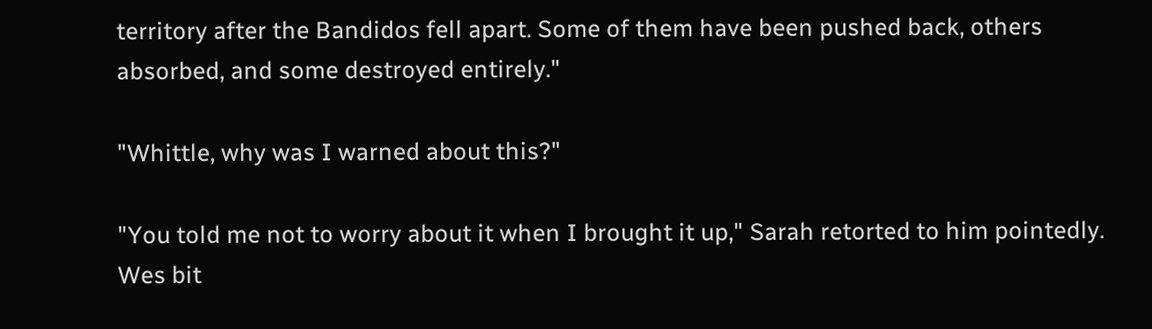territory after the Bandidos fell apart. Some of them have been pushed back, others absorbed, and some destroyed entirely."

"Whittle, why was I warned about this?"

"You told me not to worry about it when I brought it up," Sarah retorted to him pointedly. Wes bit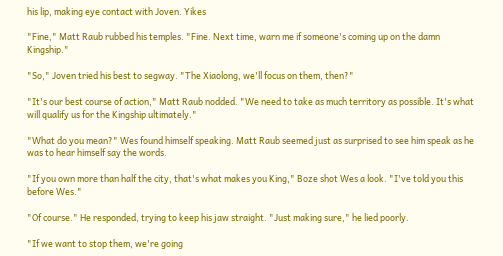his lip, making eye contact with Joven. Yikes

"Fine," Matt Raub rubbed his temples. "Fine. Next time, warn me if someone's coming up on the damn Kingship."

"So," Joven tried his best to segway. "The Xiaolong, we'll focus on them, then?"

"It's our best course of action," Matt Raub nodded. "We need to take as much territory as possible. It's what will qualify us for the Kingship ultimately."

"What do you mean?" Wes found himself speaking. Matt Raub seemed just as surprised to see him speak as he was to hear himself say the words.

"If you own more than half the city, that's what makes you King," Boze shot Wes a look. "I've told you this before Wes."

"Of course." He responded, trying to keep his jaw straight. "Just making sure," he lied poorly.

"If we want to stop them, we're going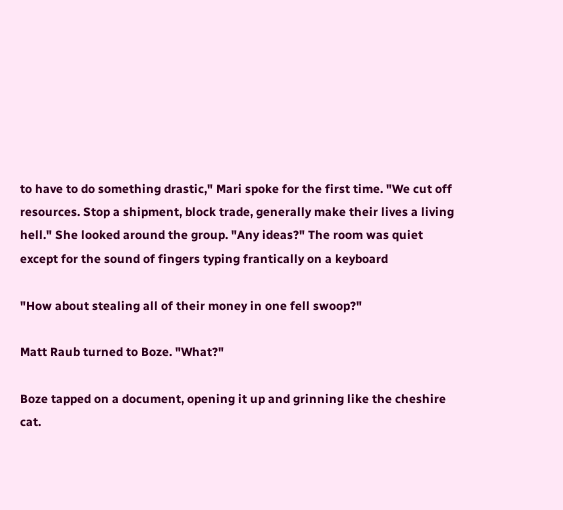to have to do something drastic," Mari spoke for the first time. "We cut off resources. Stop a shipment, block trade, generally make their lives a living hell." She looked around the group. "Any ideas?" The room was quiet except for the sound of fingers typing frantically on a keyboard

"How about stealing all of their money in one fell swoop?"

Matt Raub turned to Boze. "What?"

Boze tapped on a document, opening it up and grinning like the cheshire cat.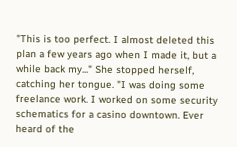"This is too perfect. I almost deleted this plan a few years ago when I made it, but a while back my..." She stopped herself, catching her tongue. "I was doing some freelance work. I worked on some security schematics for a casino downtown. Ever heard of the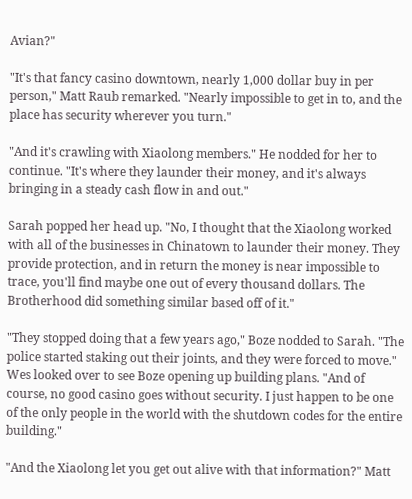Avian?"

"It's that fancy casino downtown, nearly 1,000 dollar buy in per person," Matt Raub remarked. "Nearly impossible to get in to, and the place has security wherever you turn."

"And it's crawling with Xiaolong members." He nodded for her to continue. "It's where they launder their money, and it's always bringing in a steady cash flow in and out."

Sarah popped her head up. "No, I thought that the Xiaolong worked with all of the businesses in Chinatown to launder their money. They provide protection, and in return the money is near impossible to trace, you'll find maybe one out of every thousand dollars. The Brotherhood did something similar based off of it."

"They stopped doing that a few years ago," Boze nodded to Sarah. "The police started staking out their joints, and they were forced to move." Wes looked over to see Boze opening up building plans. "And of course, no good casino goes without security. I just happen to be one of the only people in the world with the shutdown codes for the entire building."

"And the Xiaolong let you get out alive with that information?" Matt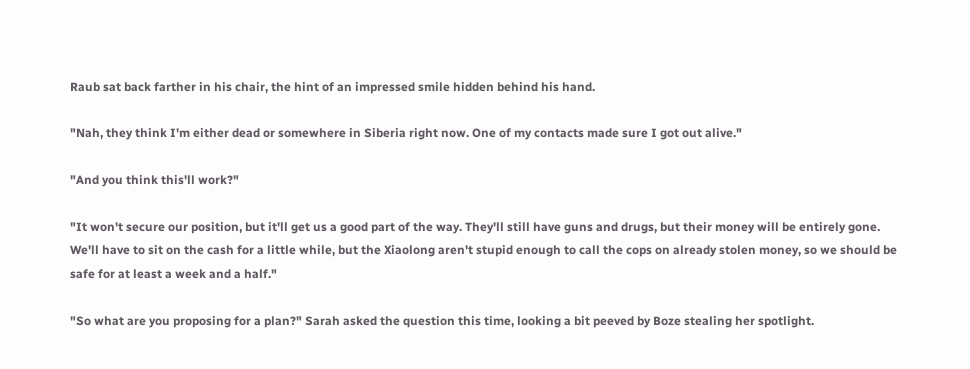Raub sat back farther in his chair, the hint of an impressed smile hidden behind his hand.

"Nah, they think I'm either dead or somewhere in Siberia right now. One of my contacts made sure I got out alive."

"And you think this'll work?"

"It won't secure our position, but it'll get us a good part of the way. They'll still have guns and drugs, but their money will be entirely gone. We'll have to sit on the cash for a little while, but the Xiaolong aren't stupid enough to call the cops on already stolen money, so we should be safe for at least a week and a half."

"So what are you proposing for a plan?" Sarah asked the question this time, looking a bit peeved by Boze stealing her spotlight.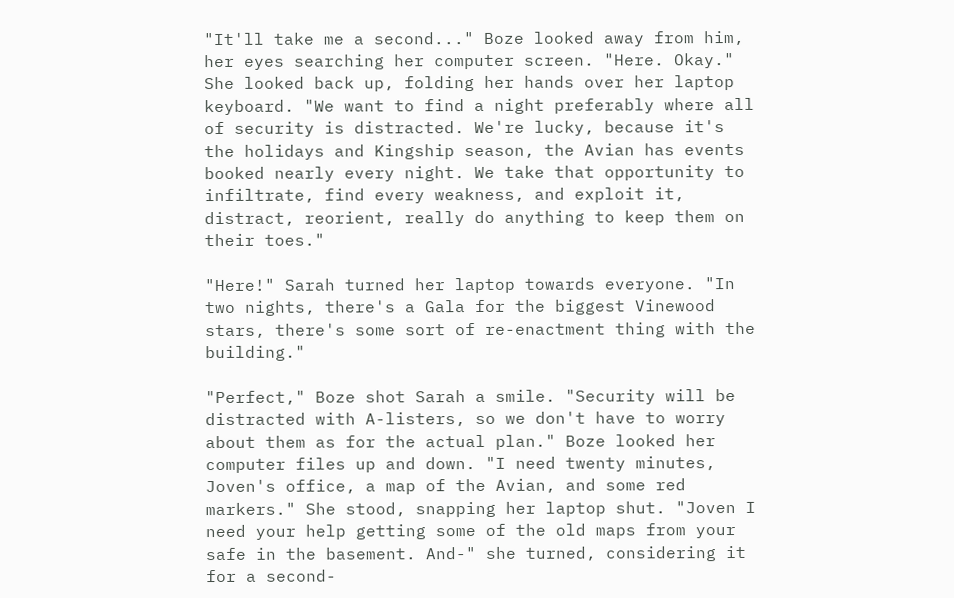"It'll take me a second..." Boze looked away from him, her eyes searching her computer screen. "Here. Okay." She looked back up, folding her hands over her laptop keyboard. "We want to find a night preferably where all of security is distracted. We're lucky, because it's the holidays and Kingship season, the Avian has events booked nearly every night. We take that opportunity to infiltrate, find every weakness, and exploit it, distract, reorient, really do anything to keep them on their toes."

"Here!" Sarah turned her laptop towards everyone. "In two nights, there's a Gala for the biggest Vinewood stars, there's some sort of re-enactment thing with the building."

"Perfect," Boze shot Sarah a smile. "Security will be distracted with A-listers, so we don't have to worry about them as for the actual plan." Boze looked her computer files up and down. "I need twenty minutes, Joven's office, a map of the Avian, and some red markers." She stood, snapping her laptop shut. "Joven I need your help getting some of the old maps from your safe in the basement. And-" she turned, considering it for a second-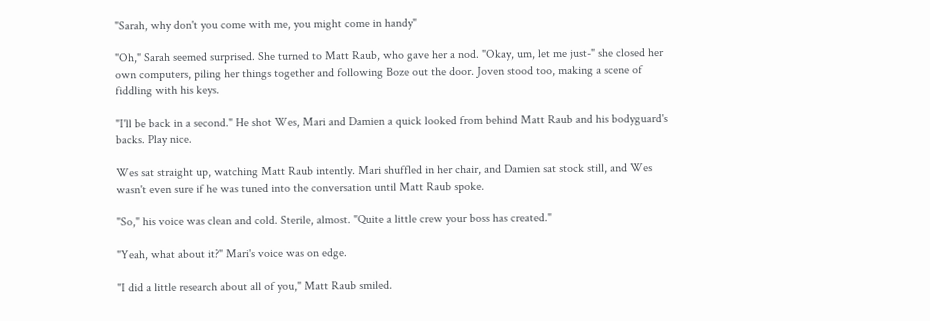"Sarah, why don't you come with me, you might come in handy"

"Oh," Sarah seemed surprised. She turned to Matt Raub, who gave her a nod. "Okay, um, let me just-" she closed her own computers, piling her things together and following Boze out the door. Joven stood too, making a scene of fiddling with his keys.

"I'll be back in a second." He shot Wes, Mari and Damien a quick looked from behind Matt Raub and his bodyguard's backs. Play nice.

Wes sat straight up, watching Matt Raub intently. Mari shuffled in her chair, and Damien sat stock still, and Wes wasn't even sure if he was tuned into the conversation until Matt Raub spoke.

"So," his voice was clean and cold. Sterile, almost. "Quite a little crew your boss has created."

"Yeah, what about it?" Mari's voice was on edge.

"I did a little research about all of you," Matt Raub smiled.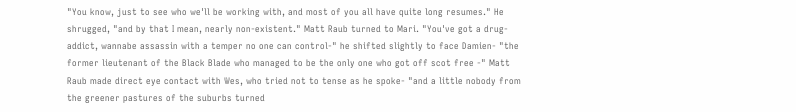"You know, just to see who we'll be working with, and most of you all have quite long resumes." He shrugged, "and by that I mean, nearly non-existent." Matt Raub turned to Mari. "You've got a drug-addict, wannabe assassin with a temper no one can control-" he shifted slightly to face Damien- "the former lieutenant of the Black Blade who managed to be the only one who got off scot free -" Matt Raub made direct eye contact with Wes, who tried not to tense as he spoke- "and a little nobody from the greener pastures of the suburbs turned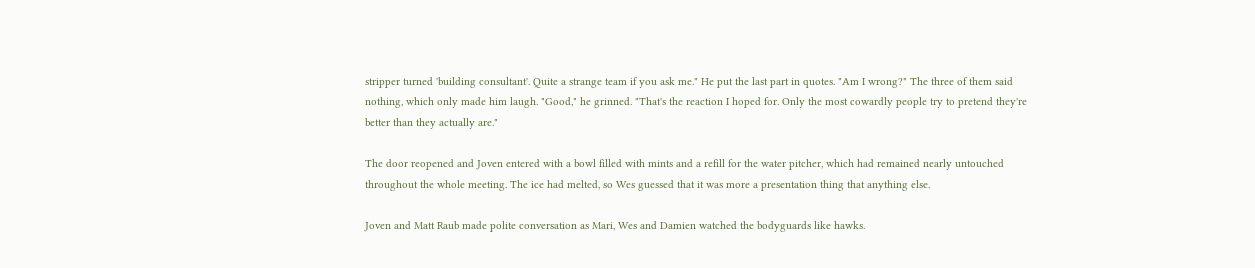stripper turned 'building consultant'. Quite a strange team if you ask me." He put the last part in quotes. "Am I wrong?" The three of them said nothing, which only made him laugh. "Good," he grinned. "That's the reaction I hoped for. Only the most cowardly people try to pretend they're better than they actually are."

The door reopened and Joven entered with a bowl filled with mints and a refill for the water pitcher, which had remained nearly untouched throughout the whole meeting. The ice had melted, so Wes guessed that it was more a presentation thing that anything else.

Joven and Matt Raub made polite conversation as Mari, Wes and Damien watched the bodyguards like hawks.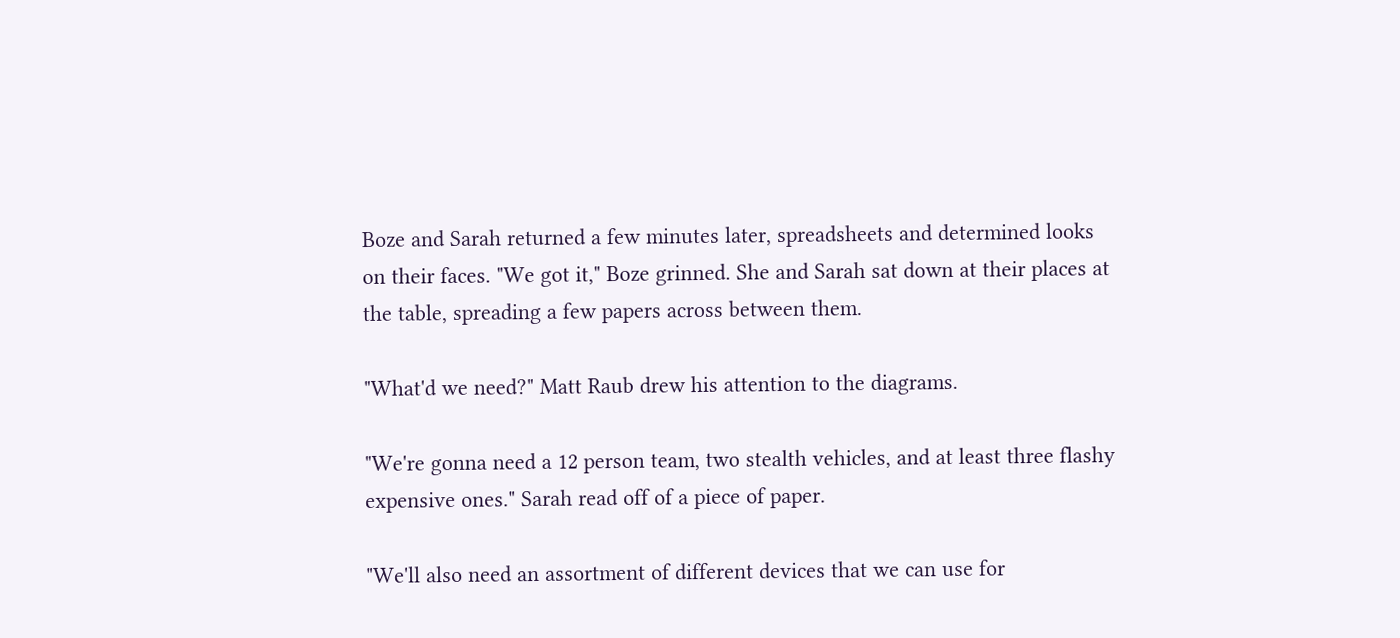Boze and Sarah returned a few minutes later, spreadsheets and determined looks on their faces. "We got it," Boze grinned. She and Sarah sat down at their places at the table, spreading a few papers across between them.

"What'd we need?" Matt Raub drew his attention to the diagrams.

"We're gonna need a 12 person team, two stealth vehicles, and at least three flashy expensive ones." Sarah read off of a piece of paper.

"We'll also need an assortment of different devices that we can use for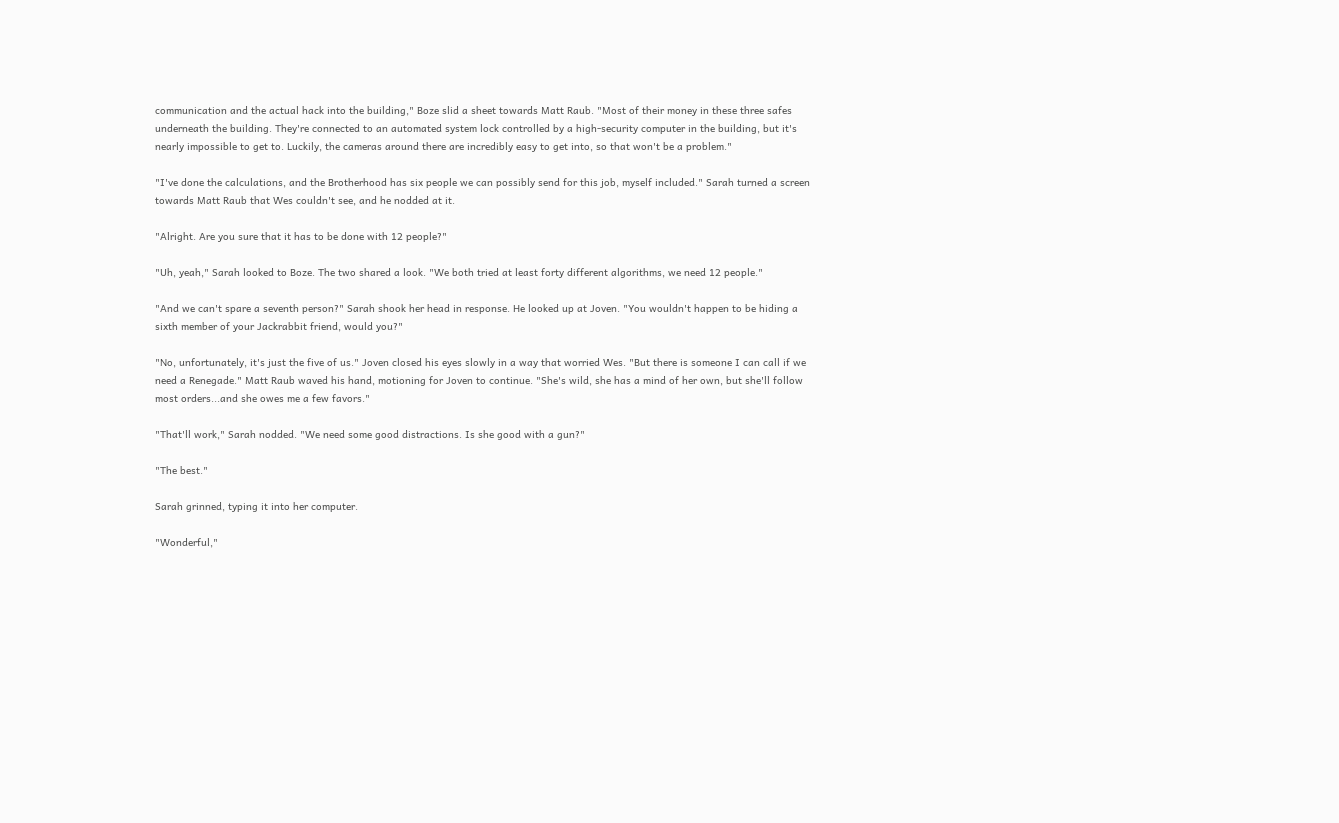communication and the actual hack into the building," Boze slid a sheet towards Matt Raub. "Most of their money in these three safes underneath the building. They're connected to an automated system lock controlled by a high-security computer in the building, but it's nearly impossible to get to. Luckily, the cameras around there are incredibly easy to get into, so that won't be a problem."

"I've done the calculations, and the Brotherhood has six people we can possibly send for this job, myself included." Sarah turned a screen towards Matt Raub that Wes couldn't see, and he nodded at it.

"Alright. Are you sure that it has to be done with 12 people?"

"Uh, yeah," Sarah looked to Boze. The two shared a look. "We both tried at least forty different algorithms, we need 12 people."

"And we can't spare a seventh person?" Sarah shook her head in response. He looked up at Joven. "You wouldn't happen to be hiding a sixth member of your Jackrabbit friend, would you?"

"No, unfortunately, it's just the five of us." Joven closed his eyes slowly in a way that worried Wes. "But there is someone I can call if we need a Renegade." Matt Raub waved his hand, motioning for Joven to continue. "She's wild, she has a mind of her own, but she'll follow most orders...and she owes me a few favors."

"That'll work," Sarah nodded. "We need some good distractions. Is she good with a gun?"

"The best."

Sarah grinned, typing it into her computer.

"Wonderful,"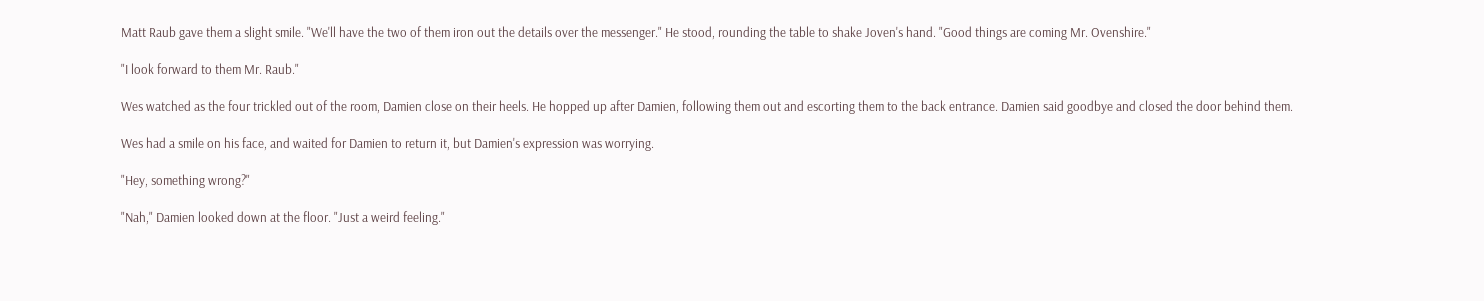Matt Raub gave them a slight smile. "We'll have the two of them iron out the details over the messenger." He stood, rounding the table to shake Joven's hand. "Good things are coming Mr. Ovenshire."

"I look forward to them Mr. Raub."

Wes watched as the four trickled out of the room, Damien close on their heels. He hopped up after Damien, following them out and escorting them to the back entrance. Damien said goodbye and closed the door behind them.

Wes had a smile on his face, and waited for Damien to return it, but Damien's expression was worrying.

"Hey, something wrong?"

"Nah," Damien looked down at the floor. "Just a weird feeling."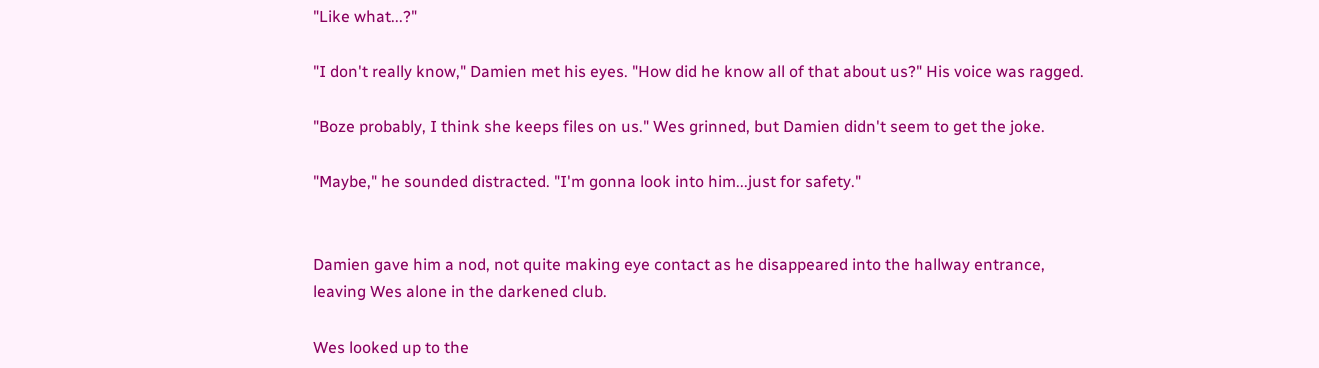"Like what...?"

"I don't really know," Damien met his eyes. "How did he know all of that about us?" His voice was ragged.

"Boze probably, I think she keeps files on us." Wes grinned, but Damien didn't seem to get the joke.

"Maybe," he sounded distracted. "I'm gonna look into him...just for safety."


Damien gave him a nod, not quite making eye contact as he disappeared into the hallway entrance, leaving Wes alone in the darkened club.

Wes looked up to the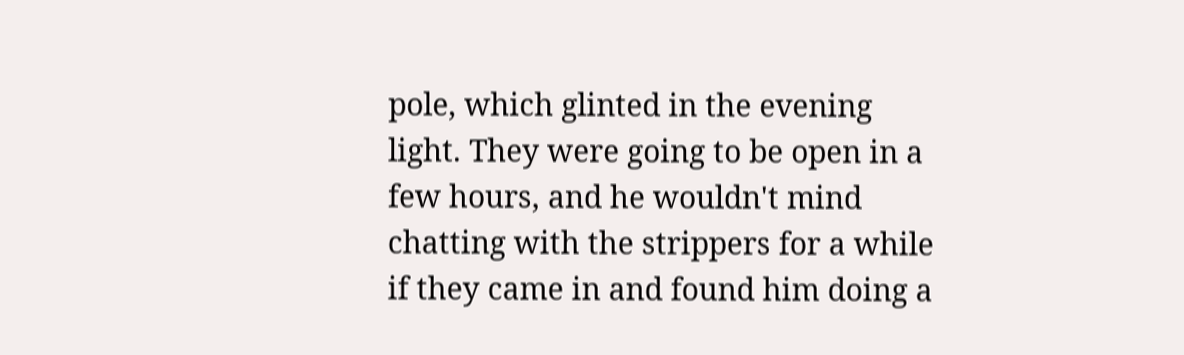pole, which glinted in the evening light. They were going to be open in a few hours, and he wouldn't mind chatting with the strippers for a while if they came in and found him doing a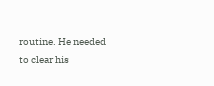routine. He needed to clear his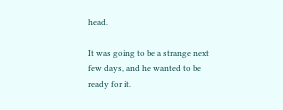head.

It was going to be a strange next few days, and he wanted to be ready for it.